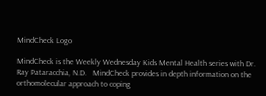MindCheck Logo

MindCheck is the Weekly Wednesday Kids Mental Health series with Dr. Ray Pataracchia, N.D.   MindCheck provides in depth information on the orthomolecular approach to coping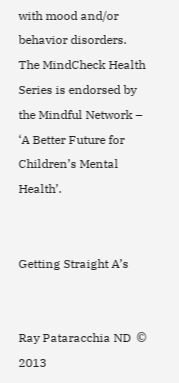with mood and/or behavior disorders. The MindCheck Health Series is endorsed by the Mindful Network – ‘A Better Future for Children’s Mental Health’.


Getting Straight A’s


Ray Pataracchia ND  ©  2013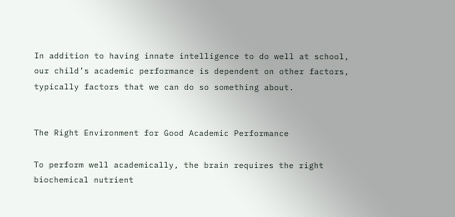In addition to having innate intelligence to do well at school, our child’s academic performance is dependent on other factors, typically factors that we can do so something about.


The Right Environment for Good Academic Performance

To perform well academically, the brain requires the right biochemical nutrient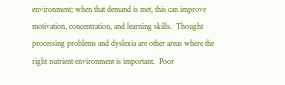environment; when that demand is met, this can improve motivation, concentration, and learning skills.  Thought processing problems and dyslexia are other areas where the right nutrient environment is important.  Poor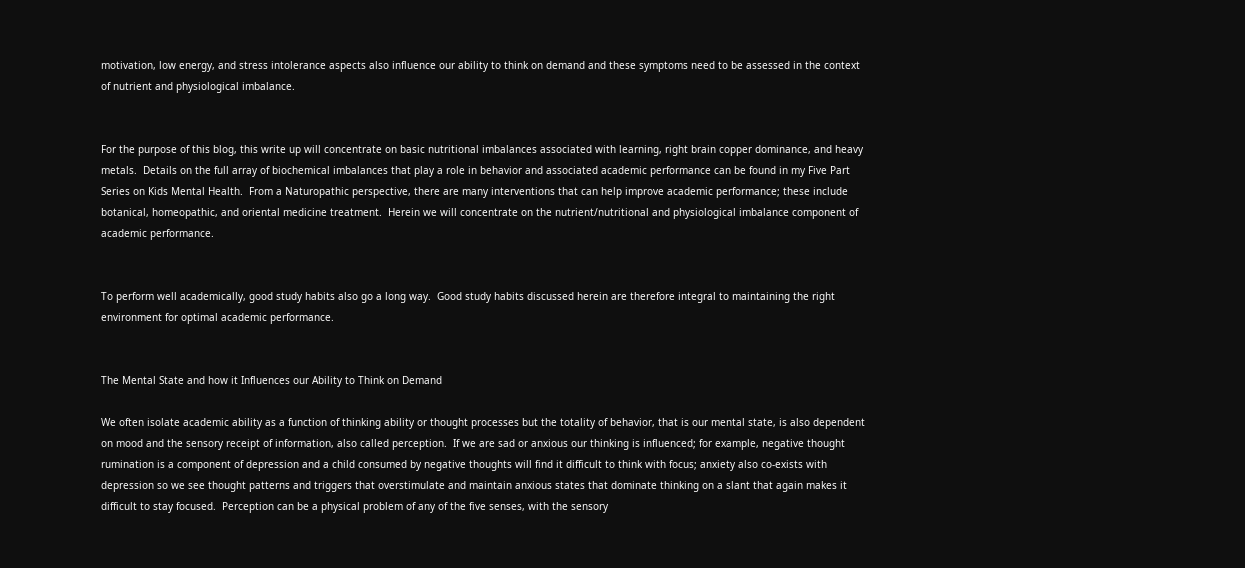motivation, low energy, and stress intolerance aspects also influence our ability to think on demand and these symptoms need to be assessed in the context of nutrient and physiological imbalance.


For the purpose of this blog, this write up will concentrate on basic nutritional imbalances associated with learning, right brain copper dominance, and heavy metals.  Details on the full array of biochemical imbalances that play a role in behavior and associated academic performance can be found in my Five Part Series on Kids Mental Health.  From a Naturopathic perspective, there are many interventions that can help improve academic performance; these include botanical, homeopathic, and oriental medicine treatment.  Herein we will concentrate on the nutrient/nutritional and physiological imbalance component of academic performance.


To perform well academically, good study habits also go a long way.  Good study habits discussed herein are therefore integral to maintaining the right environment for optimal academic performance.


The Mental State and how it Influences our Ability to Think on Demand

We often isolate academic ability as a function of thinking ability or thought processes but the totality of behavior, that is our mental state, is also dependent on mood and the sensory receipt of information, also called perception.  If we are sad or anxious our thinking is influenced; for example, negative thought rumination is a component of depression and a child consumed by negative thoughts will find it difficult to think with focus; anxiety also co-exists with depression so we see thought patterns and triggers that overstimulate and maintain anxious states that dominate thinking on a slant that again makes it difficult to stay focused.  Perception can be a physical problem of any of the five senses, with the sensory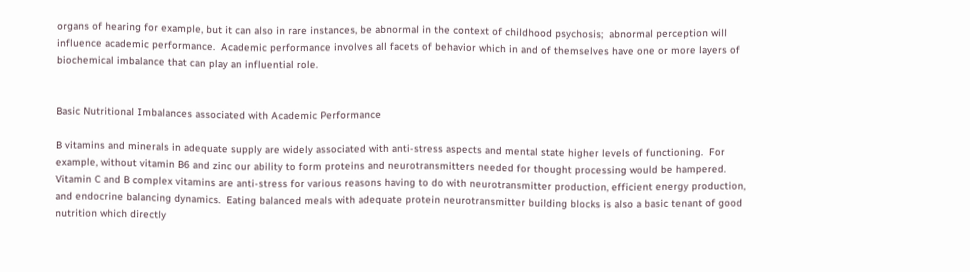organs of hearing for example, but it can also in rare instances, be abnormal in the context of childhood psychosis;  abnormal perception will influence academic performance.  Academic performance involves all facets of behavior which in and of themselves have one or more layers of biochemical imbalance that can play an influential role.


Basic Nutritional Imbalances associated with Academic Performance

B vitamins and minerals in adequate supply are widely associated with anti-stress aspects and mental state higher levels of functioning.  For example, without vitamin B6 and zinc our ability to form proteins and neurotransmitters needed for thought processing would be hampered.  Vitamin C and B complex vitamins are anti-stress for various reasons having to do with neurotransmitter production, efficient energy production, and endocrine balancing dynamics.  Eating balanced meals with adequate protein neurotransmitter building blocks is also a basic tenant of good nutrition which directly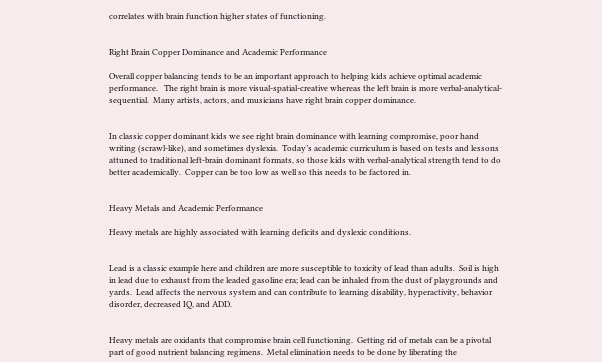correlates with brain function higher states of functioning.


Right Brain Copper Dominance and Academic Performance

Overall copper balancing tends to be an important approach to helping kids achieve optimal academic performance.   The right brain is more visual-spatial-creative whereas the left brain is more verbal-analytical-sequential.  Many artists, actors, and musicians have right brain copper dominance.


In classic copper dominant kids we see right brain dominance with learning compromise, poor hand writing (scrawl-like), and sometimes dyslexia.  Today’s academic curriculum is based on tests and lessons attuned to traditional left-brain dominant formats, so those kids with verbal-analytical strength tend to do better academically.  Copper can be too low as well so this needs to be factored in.


Heavy Metals and Academic Performance

Heavy metals are highly associated with learning deficits and dyslexic conditions.


Lead is a classic example here and children are more susceptible to toxicity of lead than adults.  Soil is high in lead due to exhaust from the leaded gasoline era; lead can be inhaled from the dust of playgrounds and yards.  Lead affects the nervous system and can contribute to learning disability, hyperactivity, behavior disorder, decreased IQ, and ADD.


Heavy metals are oxidants that compromise brain cell functioning.  Getting rid of metals can be a pivotal part of good nutrient balancing regimens.  Metal elimination needs to be done by liberating the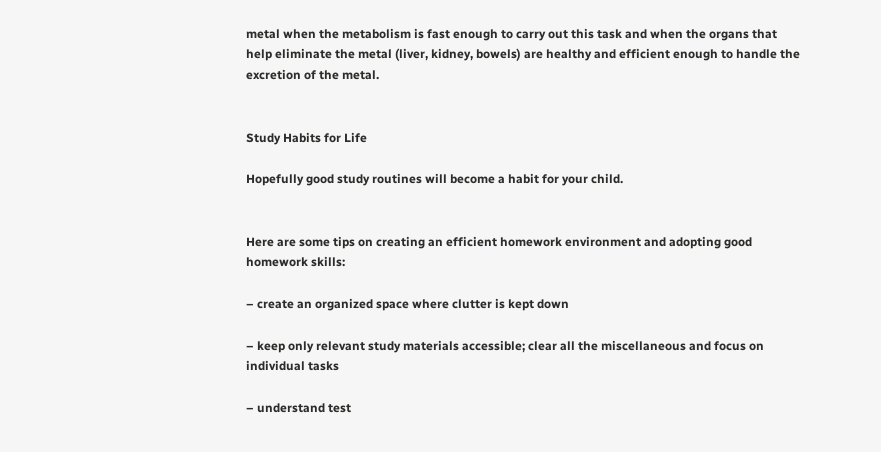metal when the metabolism is fast enough to carry out this task and when the organs that help eliminate the metal (liver, kidney, bowels) are healthy and efficient enough to handle the excretion of the metal.


Study Habits for Life

Hopefully good study routines will become a habit for your child.


Here are some tips on creating an efficient homework environment and adopting good homework skills:

– create an organized space where clutter is kept down

– keep only relevant study materials accessible; clear all the miscellaneous and focus on individual tasks

– understand test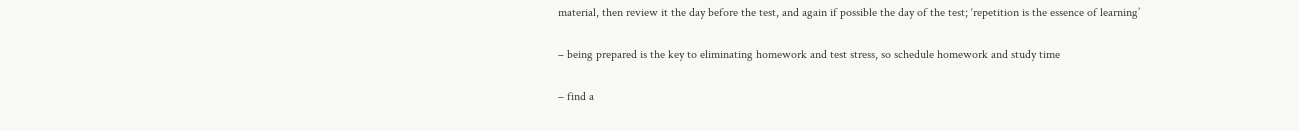material, then review it the day before the test, and again if possible the day of the test; ‘repetition is the essence of learning’

– being prepared is the key to eliminating homework and test stress, so schedule homework and study time

– find a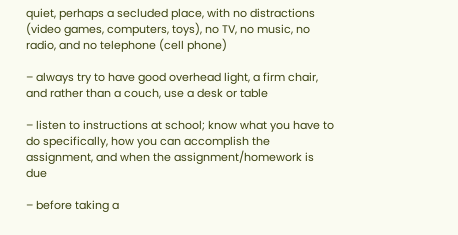quiet, perhaps a secluded place, with no distractions (video games, computers, toys), no TV, no music, no radio, and no telephone (cell phone)

– always try to have good overhead light, a firm chair, and rather than a couch, use a desk or table

– listen to instructions at school; know what you have to do specifically, how you can accomplish the assignment, and when the assignment/homework is due

– before taking a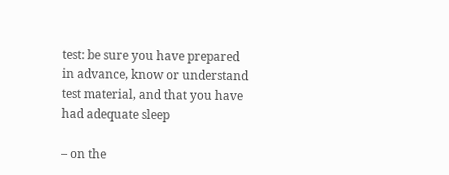test: be sure you have prepared in advance, know or understand test material, and that you have had adequate sleep

– on the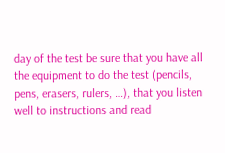day of the test be sure that you have all the equipment to do the test (pencils, pens, erasers, rulers, …), that you listen well to instructions and read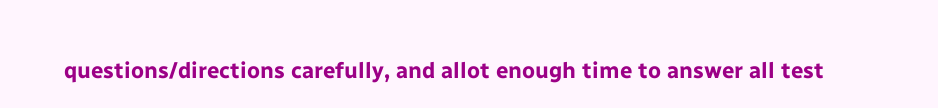questions/directions carefully, and allot enough time to answer all test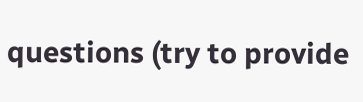questions (try to provide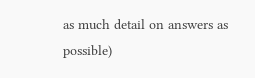as much detail on answers as possible)